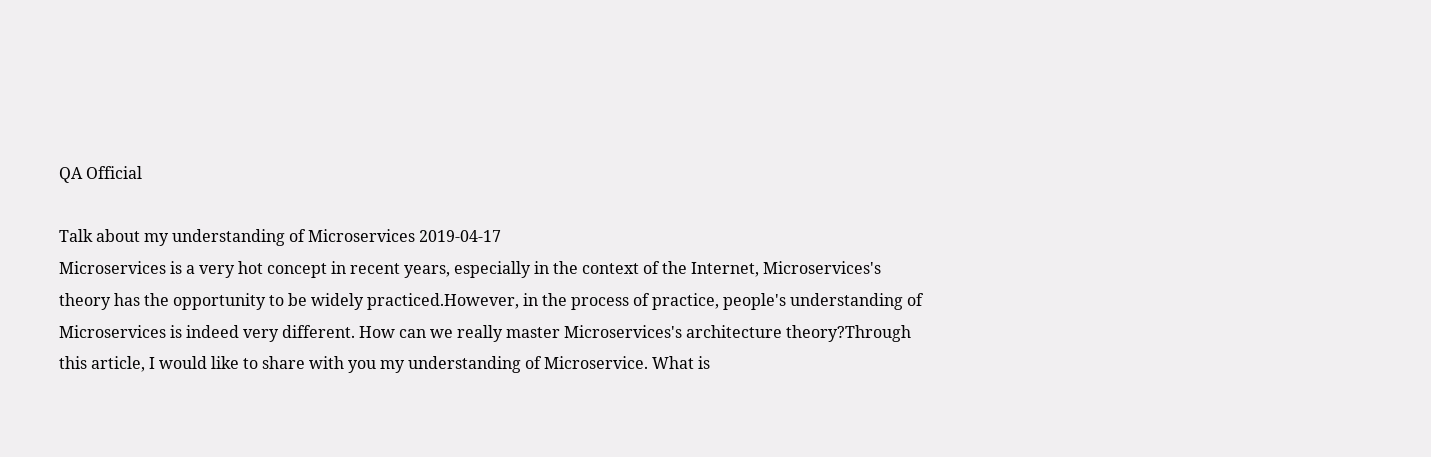QA Official

Talk about my understanding of Microservices 2019-04-17
Microservices is a very hot concept in recent years, especially in the context of the Internet, Microservices's theory has the opportunity to be widely practiced.However, in the process of practice, people's understanding of Microservices is indeed very different. How can we really master Microservices's architecture theory?Through this article, I would like to share with you my understanding of Microservice. What is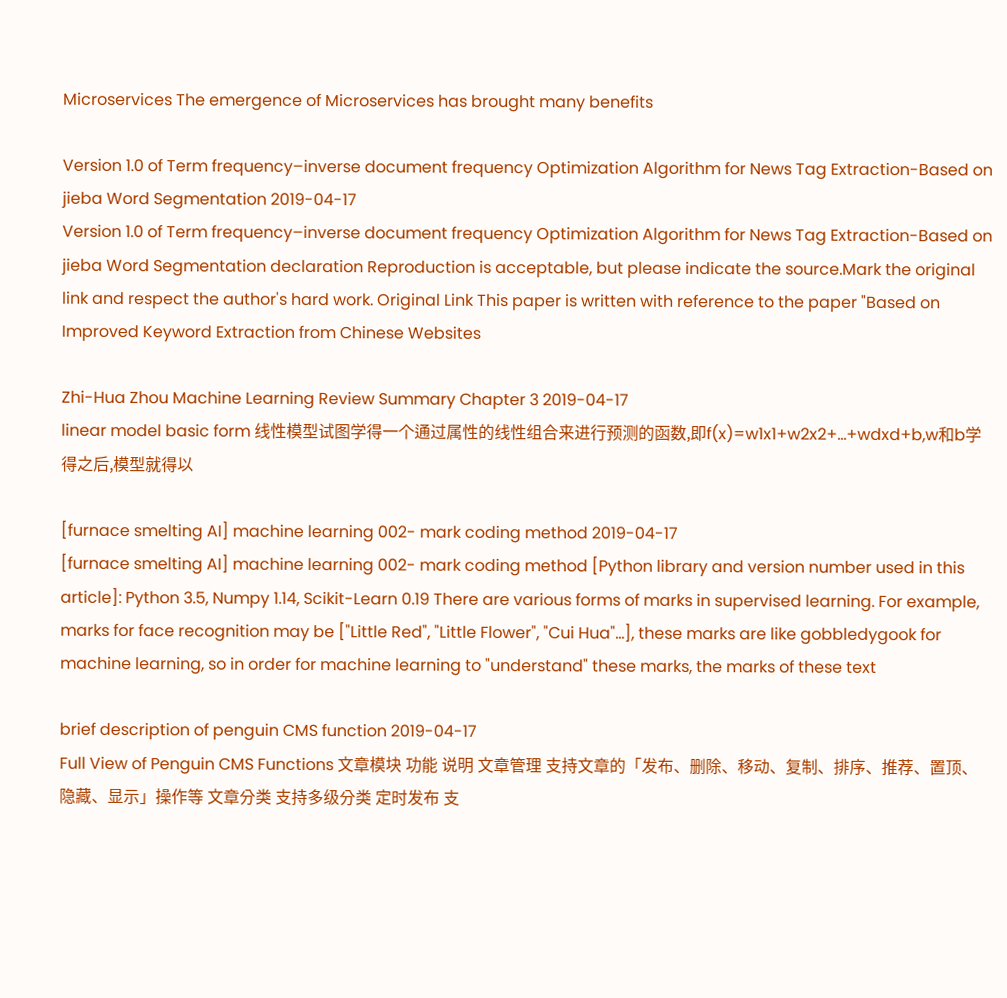Microservices The emergence of Microservices has brought many benefits

Version 1.0 of Term frequency–inverse document frequency Optimization Algorithm for News Tag Extraction-Based on jieba Word Segmentation 2019-04-17
Version 1.0 of Term frequency–inverse document frequency Optimization Algorithm for News Tag Extraction-Based on jieba Word Segmentation declaration Reproduction is acceptable, but please indicate the source.Mark the original link and respect the author's hard work. Original Link This paper is written with reference to the paper "Based on Improved Keyword Extraction from Chinese Websites

Zhi-Hua Zhou Machine Learning Review Summary Chapter 3 2019-04-17
linear model basic form 线性模型试图学得一个通过属性的线性组合来进行预测的函数,即f(x)=w1x1+w2x2+…+wdxd+b,w和b学得之后,模型就得以

[furnace smelting AI] machine learning 002- mark coding method 2019-04-17
[furnace smelting AI] machine learning 002- mark coding method [Python library and version number used in this article]: Python 3.5, Numpy 1.14, Scikit-Learn 0.19 There are various forms of marks in supervised learning. For example, marks for face recognition may be ["Little Red", "Little Flower", "Cui Hua"...], these marks are like gobbledygook for machine learning, so in order for machine learning to "understand" these marks, the marks of these text

brief description of penguin CMS function 2019-04-17
Full View of Penguin CMS Functions 文章模块 功能 说明 文章管理 支持文章的「发布、删除、移动、复制、排序、推荐、置顶、隐藏、显示」操作等 文章分类 支持多级分类 定时发布 支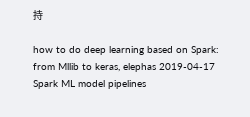持

how to do deep learning based on Spark: from Mllib to keras, elephas 2019-04-17
Spark ML model pipelines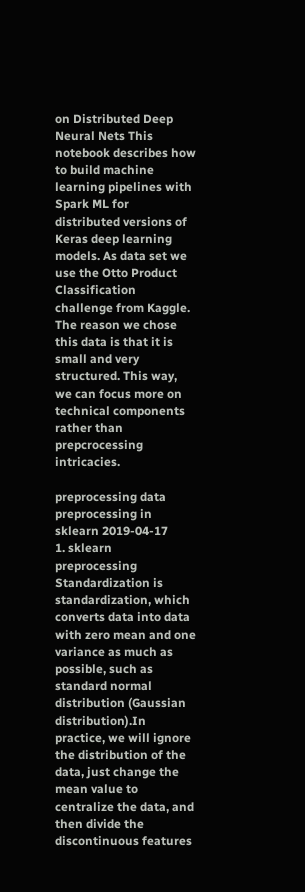on Distributed Deep Neural Nets This notebook describes how to build machine learning pipelines with Spark ML for distributed versions of Keras deep learning models. As data set we use the Otto Product Classification challenge from Kaggle. The reason we chose this data is that it is small and very structured. This way, we can focus more on technical components rather than prepcrocessing intricacies.

preprocessing data preprocessing in sklearn 2019-04-17
1. sklearn preprocessing Standardization is standardization, which converts data into data with zero mean and one variance as much as possible, such as standard normal distribution (Gaussian distribution).In practice, we will ignore the distribution of the data, just change the mean value to centralize the data, and then divide the discontinuous features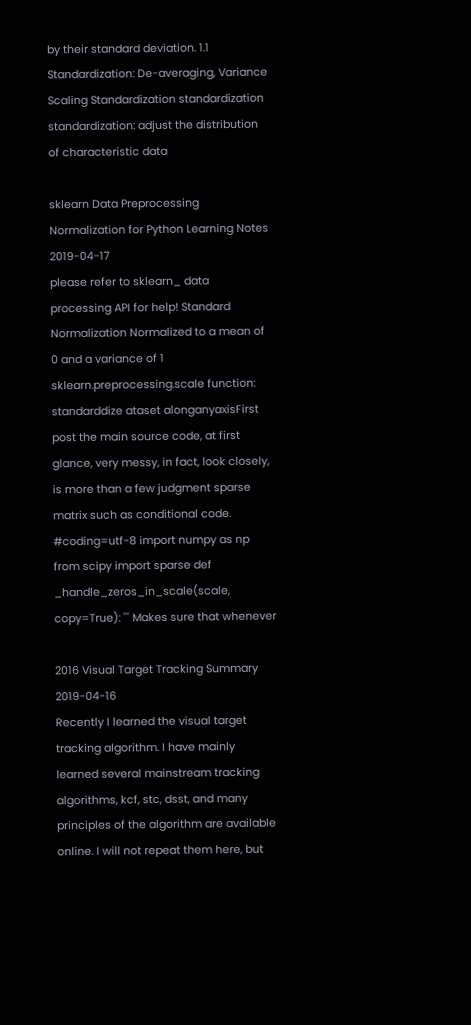by their standard deviation. 1.1 Standardization: De-averaging, Variance Scaling Standardization standardization standardization: adjust the distribution of characteristic data

sklearn Data Preprocessing Normalization for Python Learning Notes 2019-04-17
please refer to sklearn_ data processing API for help! Standard Normalization Normalized to a mean of 0 and a variance of 1 sklearn.preprocessing.scale function: standarddize ataset alonganyaxisFirst post the main source code, at first glance, very messy, in fact, look closely, is more than a few judgment sparse matrix such as conditional code. #coding=utf-8 import numpy as np from scipy import sparse def _handle_zeros_in_scale(scale, copy=True): ''' Makes sure that whenever

2016 Visual Target Tracking Summary 2019-04-16
Recently I learned the visual target tracking algorithm. I have mainly learned several mainstream tracking algorithms, kcf, stc, dsst, and many principles of the algorithm are available online. I will not repeat them here, but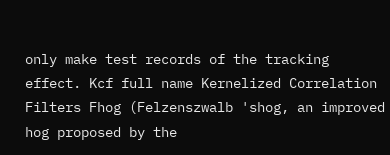only make test records of the tracking effect. Kcf full name Kernelized Correlation Filters Fhog (Felzenszwalb 'shog, an improved hog proposed by the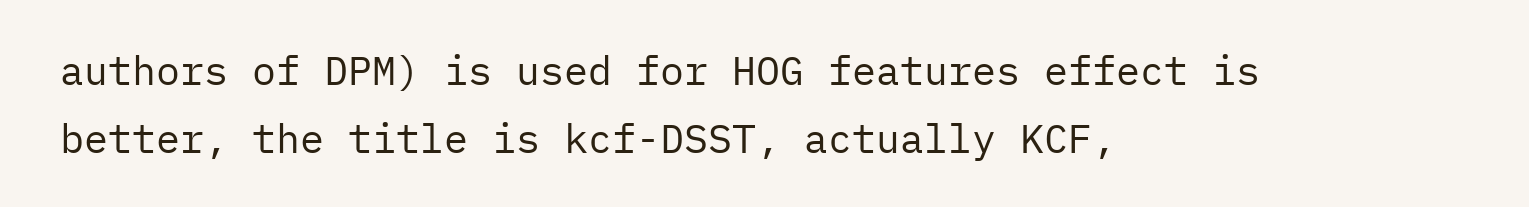authors of DPM) is used for HOG features effect is better, the title is kcf-DSST, actually KCF,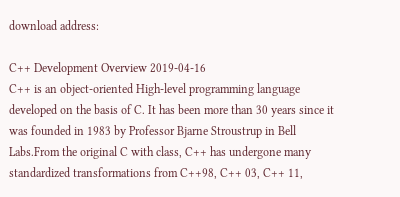download address:

C++ Development Overview 2019-04-16
C++ is an object-oriented High-level programming language developed on the basis of C. It has been more than 30 years since it was founded in 1983 by Professor Bjarne Stroustrup in Bell Labs.From the original C with class, C++ has undergone many standardized transformations from C++98, C++ 03, C++ 11,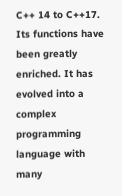C++ 14 to C++17. Its functions have been greatly enriched. It has evolved into a complex programming language with many